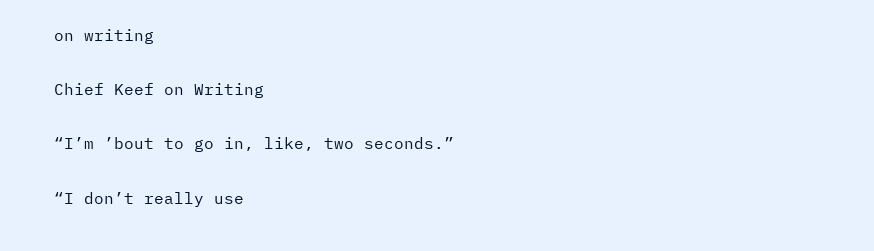on writing

Chief Keef on Writing

“I’m ’bout to go in, like, two seconds.”

“I don’t really use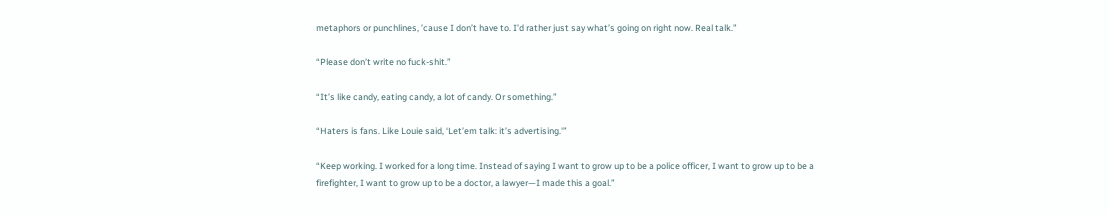metaphors or punchlines, ’cause I don’t have to. I’d rather just say what’s going on right now. Real talk.”

“Please don’t write no fuck-shit.”

“It’s like candy, eating candy, a lot of candy. Or something.”

“Haters is fans. Like Louie said, ‘Let’em talk: it’s advertising.'”

“Keep working. I worked for a long time. Instead of saying I want to grow up to be a police officer, I want to grow up to be a firefighter, I want to grow up to be a doctor, a lawyer—I made this a goal.”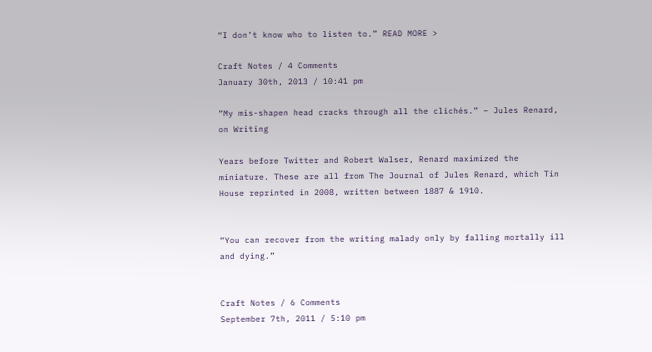“I don’t know who to listen to.” READ MORE >

Craft Notes / 4 Comments
January 30th, 2013 / 10:41 pm

“My mis-shapen head cracks through all the clichés.” – Jules Renard, on Writing

Years before Twitter and Robert Walser, Renard maximized the miniature. These are all from The Journal of Jules Renard, which Tin House reprinted in 2008, written between 1887 & 1910.


“You can recover from the writing malady only by falling mortally ill and dying.”


Craft Notes / 6 Comments
September 7th, 2011 / 5:10 pm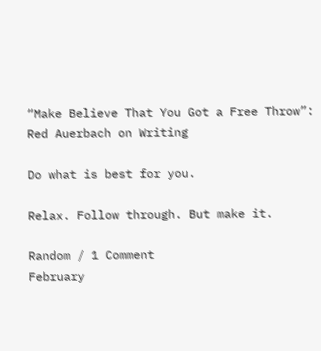“Make Believe That You Got a Free Throw”: Red Auerbach on Writing

Do what is best for you.

Relax. Follow through. But make it.

Random / 1 Comment
February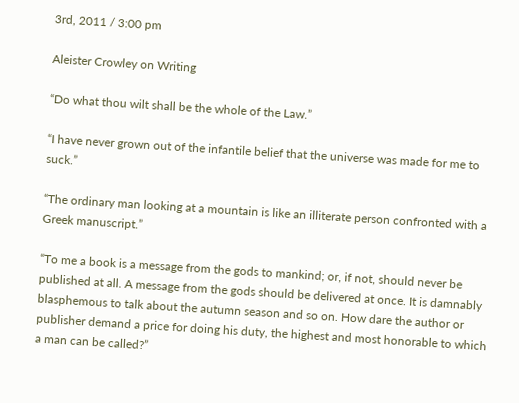3rd, 2011 / 3:00 pm

Aleister Crowley on Writing

“Do what thou wilt shall be the whole of the Law.”

“I have never grown out of the infantile belief that the universe was made for me to suck.”

“The ordinary man looking at a mountain is like an illiterate person confronted with a Greek manuscript.”

“To me a book is a message from the gods to mankind; or, if not, should never be published at all. A message from the gods should be delivered at once. It is damnably blasphemous to talk about the autumn season and so on. How dare the author or publisher demand a price for doing his duty, the highest and most honorable to which a man can be called?”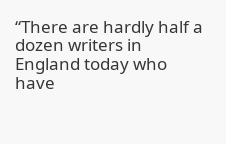“There are hardly half a dozen writers in England today who have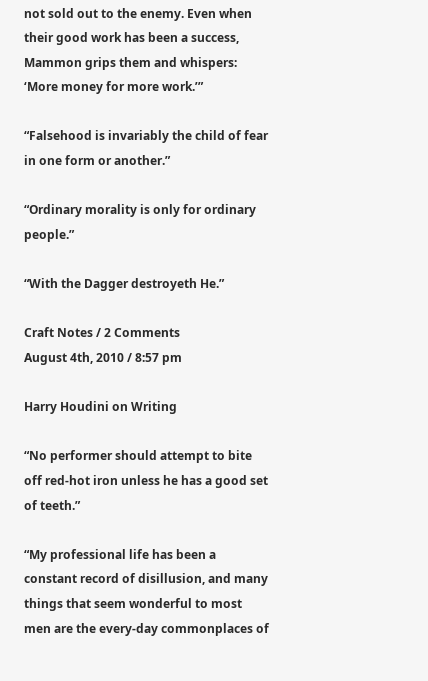not sold out to the enemy. Even when their good work has been a success, Mammon grips them and whispers: ‘More money for more work.’”

“Falsehood is invariably the child of fear in one form or another.”

“Ordinary morality is only for ordinary people.”

“With the Dagger destroyeth He.”

Craft Notes / 2 Comments
August 4th, 2010 / 8:57 pm

Harry Houdini on Writing

“No performer should attempt to bite off red-hot iron unless he has a good set of teeth.”

“My professional life has been a constant record of disillusion, and many things that seem wonderful to most men are the every-day commonplaces of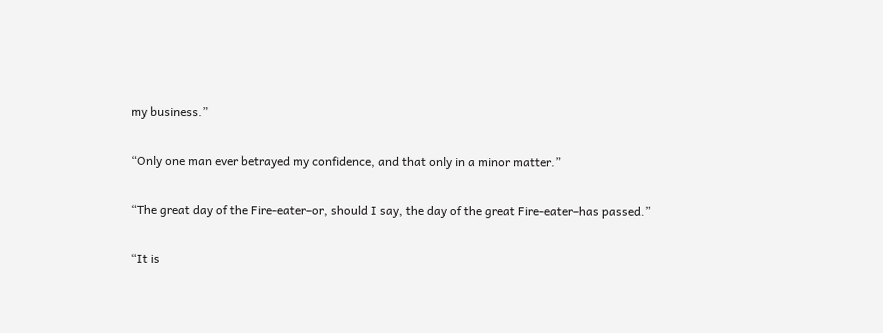my business.”

“Only one man ever betrayed my confidence, and that only in a minor matter.”

“The great day of the Fire-eater–or, should I say, the day of the great Fire-eater–has passed.”

“It is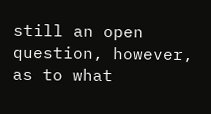still an open question, however, as to what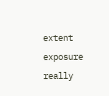extent exposure really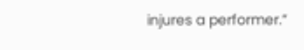injures a performer.”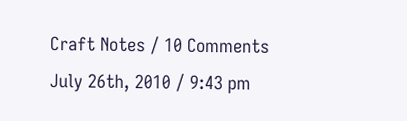Craft Notes / 10 Comments
July 26th, 2010 / 9:43 pm